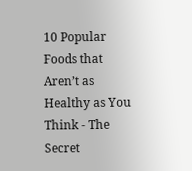10 Popular Foods that Aren’t as Healthy as You Think - The Secret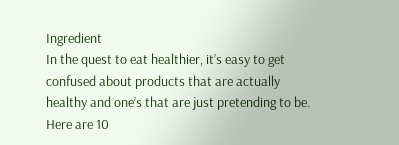Ingredient
In the quest to eat healthier, it’s easy to get confused about products that are actually healthy and one’s that are just pretending to be. Here are 10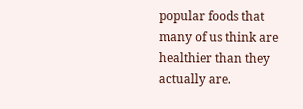popular foods that many of us think are healthier than they actually are.